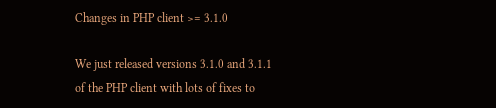Changes in PHP client >= 3.1.0

We just released versions 3.1.0 and 3.1.1 of the PHP client with lots of fixes to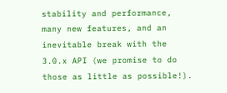stability and performance, many new features, and an inevitable break with the 3.0.x API (we promise to do those as little as possible!).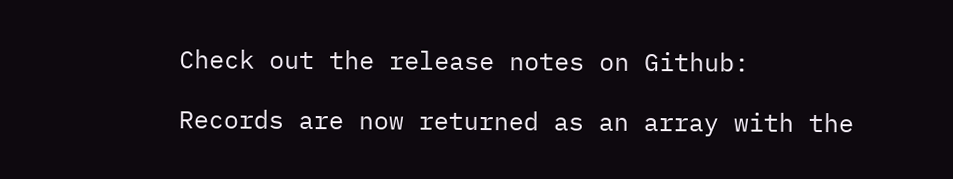Check out the release notes on Github:

Records are now returned as an array with the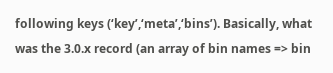following keys (‘key’,‘meta’,‘bins’). Basically, what was the 3.0.x record (an array of bin names => bin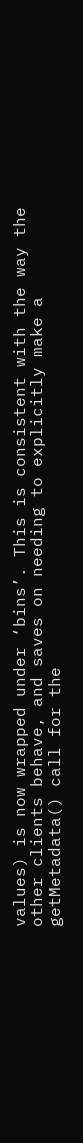values) is now wrapped under ‘bins’. This is consistent with the way the other clients behave, and saves on needing to explicitly make a getMetadata() call for the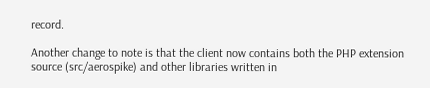record.

Another change to note is that the client now contains both the PHP extension source (src/aerospike) and other libraries written in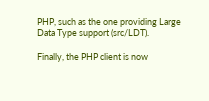PHP, such as the one providing Large Data Type support (src/LDT).

Finally, the PHP client is now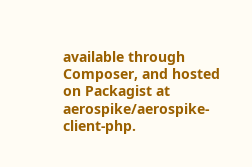available through Composer, and hosted on Packagist at aerospike/aerospike-client-php.